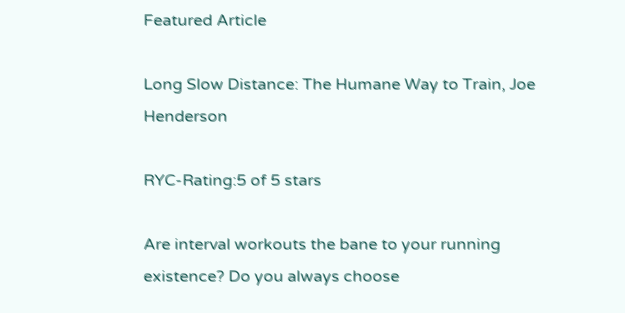Featured Article

Long Slow Distance: The Humane Way to Train, Joe Henderson

RYC-Rating:5 of 5 stars

Are interval workouts the bane to your running existence? Do you always choose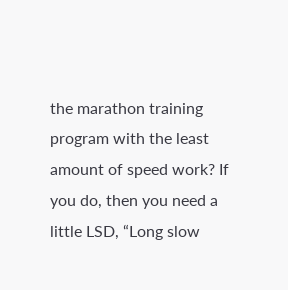the marathon training program with the least amount of speed work? If you do, then you need a little LSD, “Long slow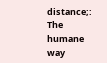distance;: The humane way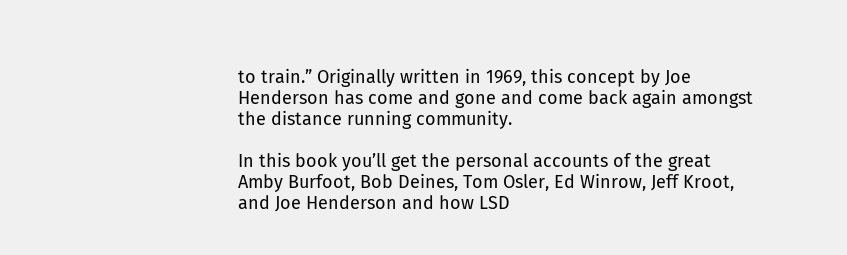to train.” Originally written in 1969, this concept by Joe Henderson has come and gone and come back again amongst the distance running community.

In this book you’ll get the personal accounts of the great Amby Burfoot, Bob Deines, Tom Osler, Ed Winrow, Jeff Kroot, and Joe Henderson and how LSD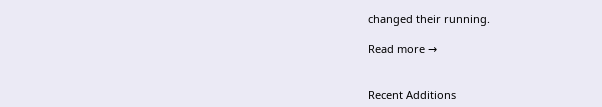changed their running.

Read more →


Recent Additions